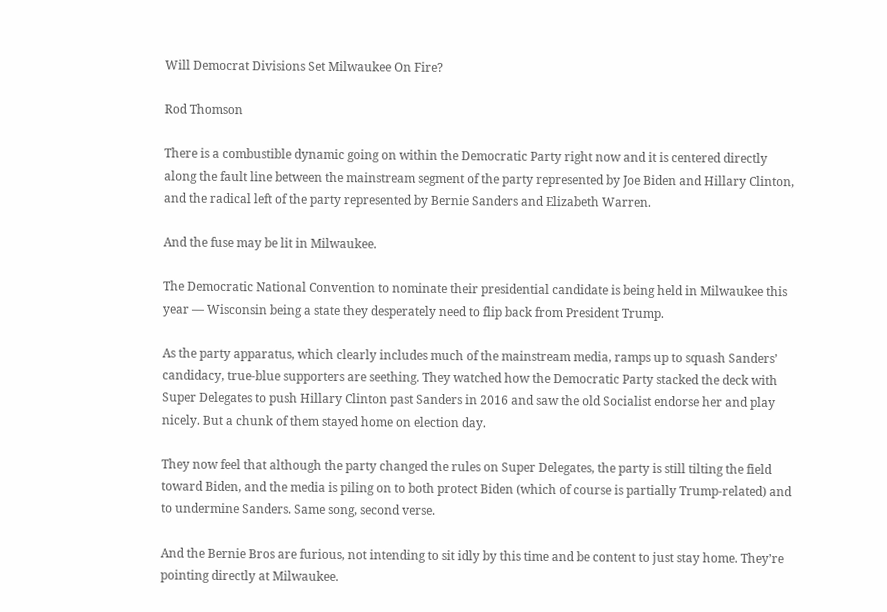Will Democrat Divisions Set Milwaukee On Fire?

Rod Thomson

There is a combustible dynamic going on within the Democratic Party right now and it is centered directly along the fault line between the mainstream segment of the party represented by Joe Biden and Hillary Clinton, and the radical left of the party represented by Bernie Sanders and Elizabeth Warren.

And the fuse may be lit in Milwaukee.

The Democratic National Convention to nominate their presidential candidate is being held in Milwaukee this year — Wisconsin being a state they desperately need to flip back from President Trump.

As the party apparatus, which clearly includes much of the mainstream media, ramps up to squash Sanders’ candidacy, true-blue supporters are seething. They watched how the Democratic Party stacked the deck with Super Delegates to push Hillary Clinton past Sanders in 2016 and saw the old Socialist endorse her and play nicely. But a chunk of them stayed home on election day.

They now feel that although the party changed the rules on Super Delegates, the party is still tilting the field toward Biden, and the media is piling on to both protect Biden (which of course is partially Trump-related) and to undermine Sanders. Same song, second verse.

And the Bernie Bros are furious, not intending to sit idly by this time and be content to just stay home. They’re pointing directly at Milwaukee.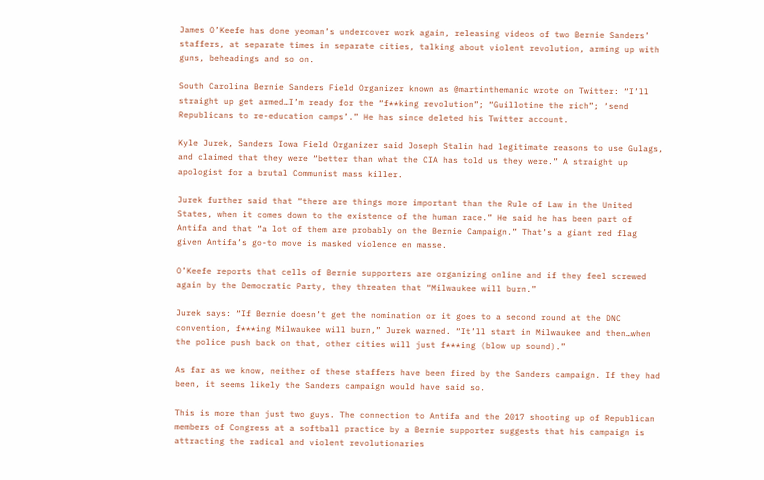James O’Keefe has done yeoman’s undercover work again, releasing videos of two Bernie Sanders’ staffers, at separate times in separate cities, talking about violent revolution, arming up with guns, beheadings and so on.

South Carolina Bernie Sanders Field Organizer known as @martinthemanic wrote on Twitter: “I’ll straight up get armed…I’m ready for the “f**king revolution”; “Guillotine the rich”; ‘send Republicans to re-education camps’.” He has since deleted his Twitter account.

Kyle Jurek, Sanders Iowa Field Organizer said Joseph Stalin had legitimate reasons to use Gulags, and claimed that they were “better than what the CIA has told us they were.” A straight up apologist for a brutal Communist mass killer.

Jurek further said that “there are things more important than the Rule of Law in the United States, when it comes down to the existence of the human race.” He said he has been part of Antifa and that “a lot of them are probably on the Bernie Campaign.” That’s a giant red flag given Antifa’s go-to move is masked violence en masse.

O’Keefe reports that cells of Bernie supporters are organizing online and if they feel screwed again by the Democratic Party, they threaten that “Milwaukee will burn.”

Jurek says: “If Bernie doesn’t get the nomination or it goes to a second round at the DNC convention, f***ing Milwaukee will burn,” Jurek warned. “It’ll start in Milwaukee and then…when the police push back on that, other cities will just f***ing (blow up sound).”

As far as we know, neither of these staffers have been fired by the Sanders campaign. If they had been, it seems likely the Sanders campaign would have said so.

This is more than just two guys. The connection to Antifa and the 2017 shooting up of Republican members of Congress at a softball practice by a Bernie supporter suggests that his campaign is attracting the radical and violent revolutionaries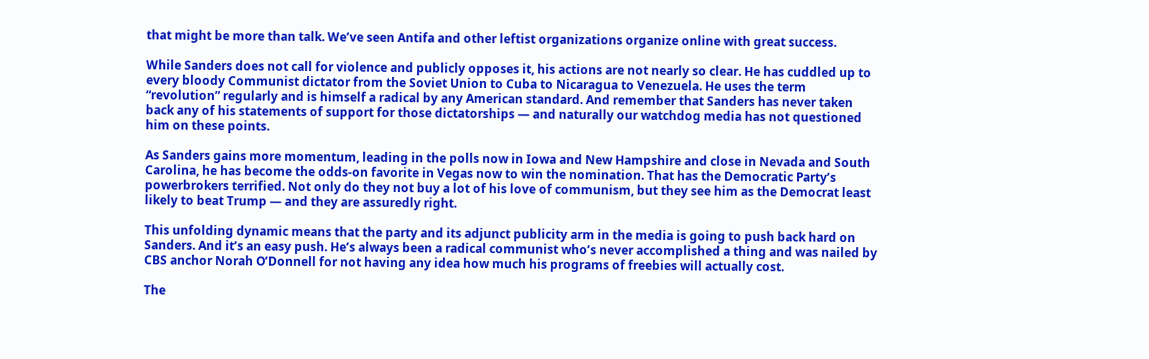that might be more than talk. We’ve seen Antifa and other leftist organizations organize online with great success.

While Sanders does not call for violence and publicly opposes it, his actions are not nearly so clear. He has cuddled up to every bloody Communist dictator from the Soviet Union to Cuba to Nicaragua to Venezuela. He uses the term “revolution” regularly and is himself a radical by any American standard. And remember that Sanders has never taken back any of his statements of support for those dictatorships — and naturally our watchdog media has not questioned him on these points.

As Sanders gains more momentum, leading in the polls now in Iowa and New Hampshire and close in Nevada and South Carolina, he has become the odds-on favorite in Vegas now to win the nomination. That has the Democratic Party’s powerbrokers terrified. Not only do they not buy a lot of his love of communism, but they see him as the Democrat least likely to beat Trump — and they are assuredly right.

This unfolding dynamic means that the party and its adjunct publicity arm in the media is going to push back hard on Sanders. And it’s an easy push. He’s always been a radical communist who’s never accomplished a thing and was nailed by CBS anchor Norah O’Donnell for not having any idea how much his programs of freebies will actually cost.

The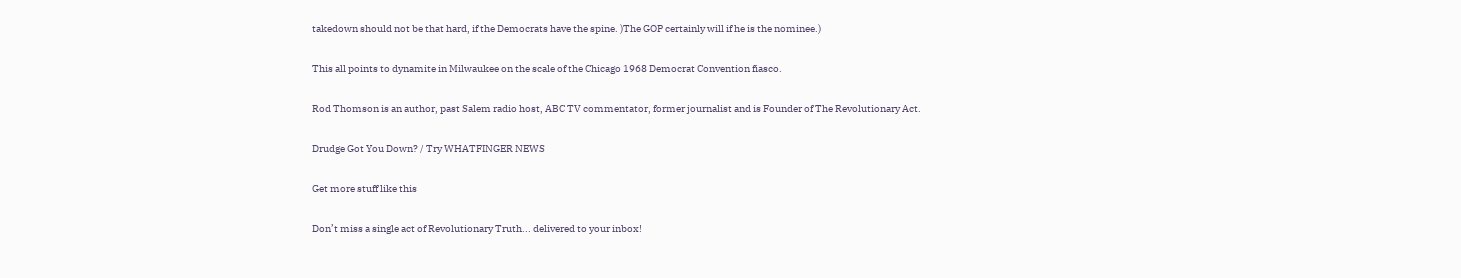takedown should not be that hard, if the Democrats have the spine. )The GOP certainly will if he is the nominee.)

This all points to dynamite in Milwaukee on the scale of the Chicago 1968 Democrat Convention fiasco.

Rod Thomson is an author, past Salem radio host, ABC TV commentator, former journalist and is Founder of The Revolutionary Act.

Drudge Got You Down? / Try WHATFINGER NEWS

Get more stuff like this

Don’t miss a single act of Revolutionary Truth... delivered to your inbox!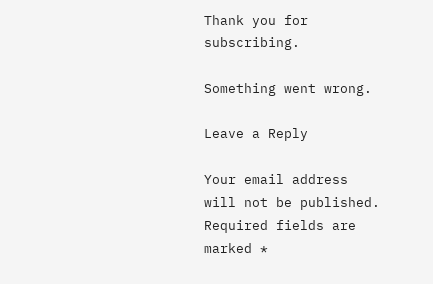Thank you for subscribing.

Something went wrong.

Leave a Reply

Your email address will not be published. Required fields are marked *